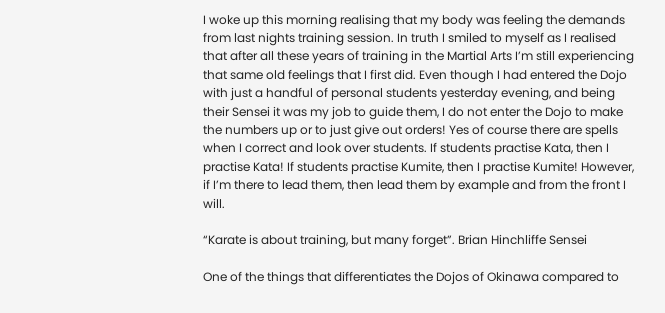I woke up this morning realising that my body was feeling the demands from last nights training session. In truth I smiled to myself as I realised that after all these years of training in the Martial Arts I’m still experiencing that same old feelings that I first did. Even though I had entered the Dojo with just a handful of personal students yesterday evening, and being their Sensei it was my job to guide them, I do not enter the Dojo to make the numbers up or to just give out orders! Yes of course there are spells when I correct and look over students. If students practise Kata, then I practise Kata! If students practise Kumite, then I practise Kumite! However, if I’m there to lead them, then lead them by example and from the front I will.

“Karate is about training, but many forget”. Brian Hinchliffe Sensei

One of the things that differentiates the Dojos of Okinawa compared to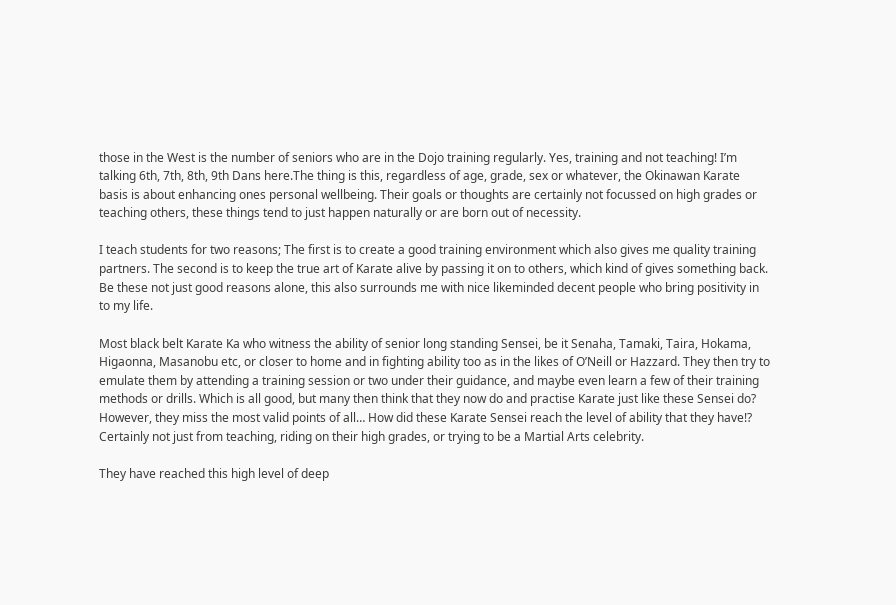those in the West is the number of seniors who are in the Dojo training regularly. Yes, training and not teaching! I’m talking 6th, 7th, 8th, 9th Dans here.The thing is this, regardless of age, grade, sex or whatever, the Okinawan Karate basis is about enhancing ones personal wellbeing. Their goals or thoughts are certainly not focussed on high grades or teaching others, these things tend to just happen naturally or are born out of necessity.

I teach students for two reasons; The first is to create a good training environment which also gives me quality training partners. The second is to keep the true art of Karate alive by passing it on to others, which kind of gives something back. Be these not just good reasons alone, this also surrounds me with nice likeminded decent people who bring positivity in to my life.

Most black belt Karate Ka who witness the ability of senior long standing Sensei, be it Senaha, Tamaki, Taira, Hokama, Higaonna, Masanobu etc, or closer to home and in fighting ability too as in the likes of O’Neill or Hazzard. They then try to emulate them by attending a training session or two under their guidance, and maybe even learn a few of their training methods or drills. Which is all good, but many then think that they now do and practise Karate just like these Sensei do? However, they miss the most valid points of all… How did these Karate Sensei reach the level of ability that they have!? Certainly not just from teaching, riding on their high grades, or trying to be a Martial Arts celebrity.

They have reached this high level of deep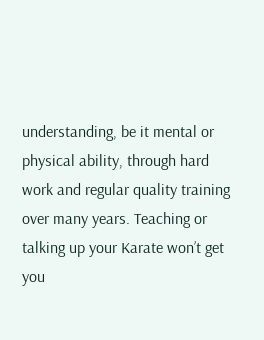understanding, be it mental or physical ability, through hard work and regular quality training over many years. Teaching or talking up your Karate won’t get you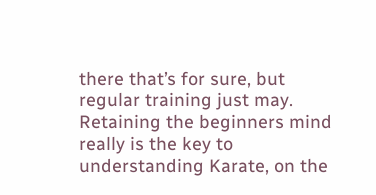there that’s for sure, but regular training just may. Retaining the beginners mind really is the key to understanding Karate, on the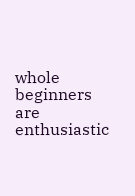whole beginners are enthusiastic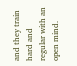and they train hard and regular with an open mind.